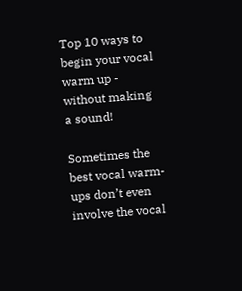Top 10 ways to begin your vocal warm up - without making a sound!

Sometimes the best vocal warm-ups don’t even involve the vocal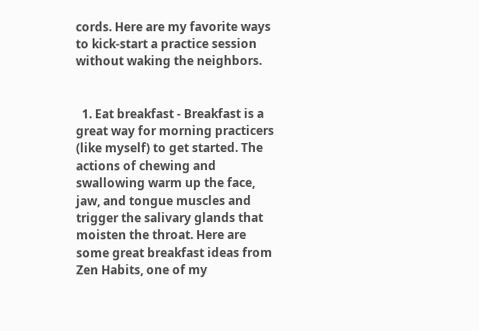cords. Here are my favorite ways to kick-start a practice session without waking the neighbors.


  1. Eat breakfast - Breakfast is a great way for morning practicers (like myself) to get started. The actions of chewing and swallowing warm up the face, jaw, and tongue muscles and trigger the salivary glands that moisten the throat. Here are some great breakfast ideas from Zen Habits, one of my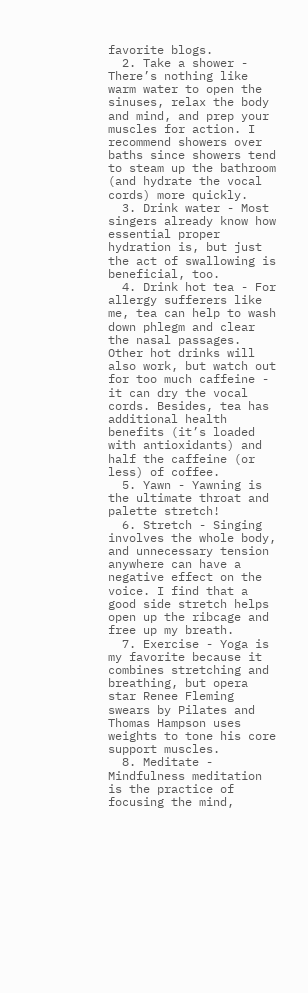favorite blogs.
  2. Take a shower - There’s nothing like warm water to open the sinuses, relax the body and mind, and prep your muscles for action. I recommend showers over baths since showers tend to steam up the bathroom (and hydrate the vocal cords) more quickly.
  3. Drink water - Most singers already know how essential proper hydration is, but just the act of swallowing is beneficial, too.
  4. Drink hot tea - For allergy sufferers like me, tea can help to wash down phlegm and clear the nasal passages. Other hot drinks will also work, but watch out for too much caffeine - it can dry the vocal cords. Besides, tea has additional health benefits (it’s loaded with antioxidants) and half the caffeine (or less) of coffee.
  5. Yawn - Yawning is the ultimate throat and palette stretch!
  6. Stretch - Singing involves the whole body, and unnecessary tension anywhere can have a negative effect on the voice. I find that a good side stretch helps open up the ribcage and free up my breath.
  7. Exercise - Yoga is my favorite because it combines stretching and breathing, but opera star Renee Fleming swears by Pilates and Thomas Hampson uses weights to tone his core support muscles.
  8. Meditate - Mindfulness meditation is the practice of focusing the mind,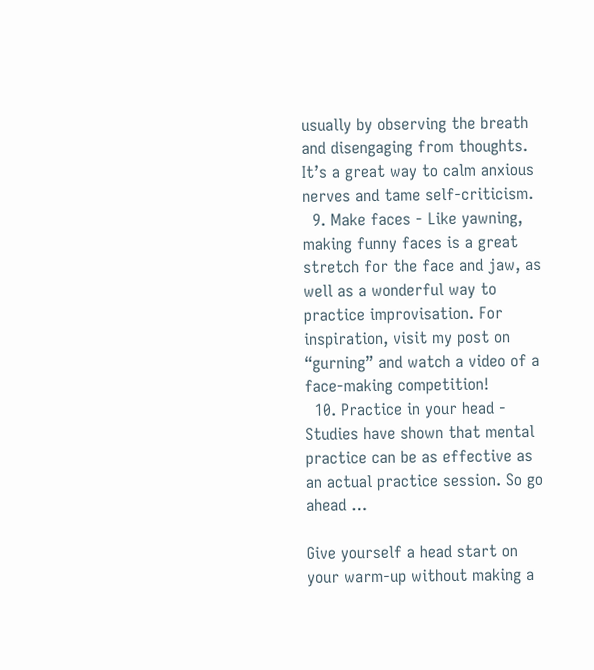usually by observing the breath and disengaging from thoughts. It’s a great way to calm anxious nerves and tame self-criticism.
  9. Make faces - Like yawning, making funny faces is a great stretch for the face and jaw, as well as a wonderful way to practice improvisation. For inspiration, visit my post on “gurning” and watch a video of a face-making competition!
  10. Practice in your head - Studies have shown that mental practice can be as effective as an actual practice session. So go ahead …

Give yourself a head start on your warm-up without making a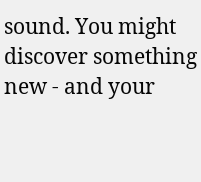sound. You might discover something new - and your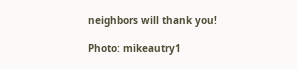neighbors will thank you!

Photo: mikeautry1